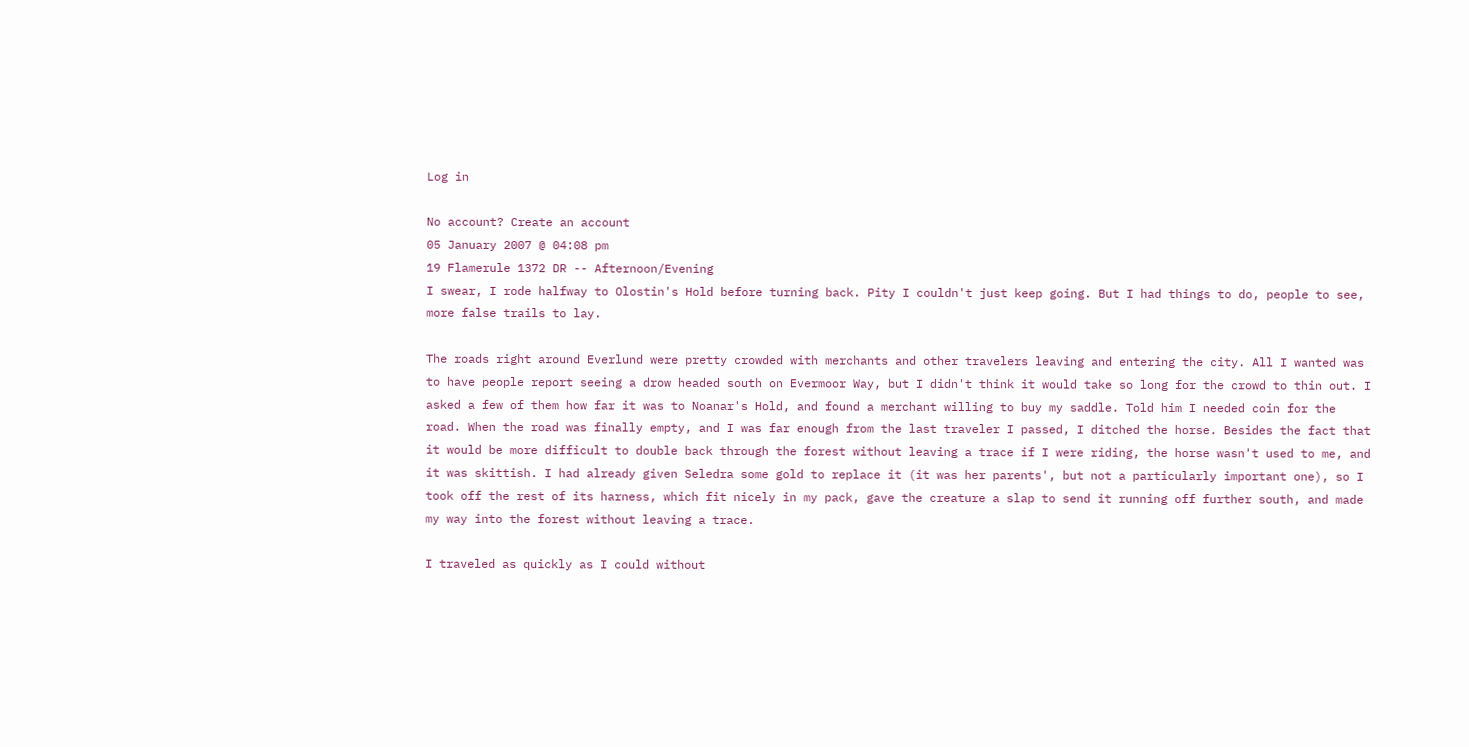Log in

No account? Create an account
05 January 2007 @ 04:08 pm
19 Flamerule 1372 DR -- Afternoon/Evening
I swear, I rode halfway to Olostin's Hold before turning back. Pity I couldn't just keep going. But I had things to do, people to see, more false trails to lay.

The roads right around Everlund were pretty crowded with merchants and other travelers leaving and entering the city. All I wanted was to have people report seeing a drow headed south on Evermoor Way, but I didn't think it would take so long for the crowd to thin out. I asked a few of them how far it was to Noanar's Hold, and found a merchant willing to buy my saddle. Told him I needed coin for the road. When the road was finally empty, and I was far enough from the last traveler I passed, I ditched the horse. Besides the fact that it would be more difficult to double back through the forest without leaving a trace if I were riding, the horse wasn't used to me, and it was skittish. I had already given Seledra some gold to replace it (it was her parents', but not a particularly important one), so I took off the rest of its harness, which fit nicely in my pack, gave the creature a slap to send it running off further south, and made my way into the forest without leaving a trace.

I traveled as quickly as I could without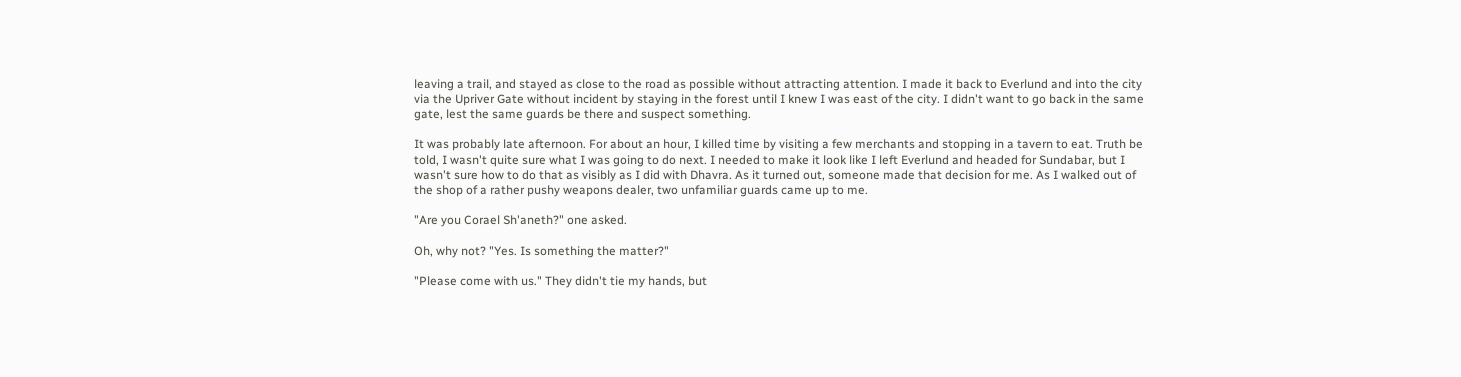leaving a trail, and stayed as close to the road as possible without attracting attention. I made it back to Everlund and into the city via the Upriver Gate without incident by staying in the forest until I knew I was east of the city. I didn't want to go back in the same gate, lest the same guards be there and suspect something.

It was probably late afternoon. For about an hour, I killed time by visiting a few merchants and stopping in a tavern to eat. Truth be told, I wasn't quite sure what I was going to do next. I needed to make it look like I left Everlund and headed for Sundabar, but I wasn't sure how to do that as visibly as I did with Dhavra. As it turned out, someone made that decision for me. As I walked out of the shop of a rather pushy weapons dealer, two unfamiliar guards came up to me.

"Are you Corael Sh'aneth?" one asked.

Oh, why not? "Yes. Is something the matter?"

"Please come with us." They didn't tie my hands, but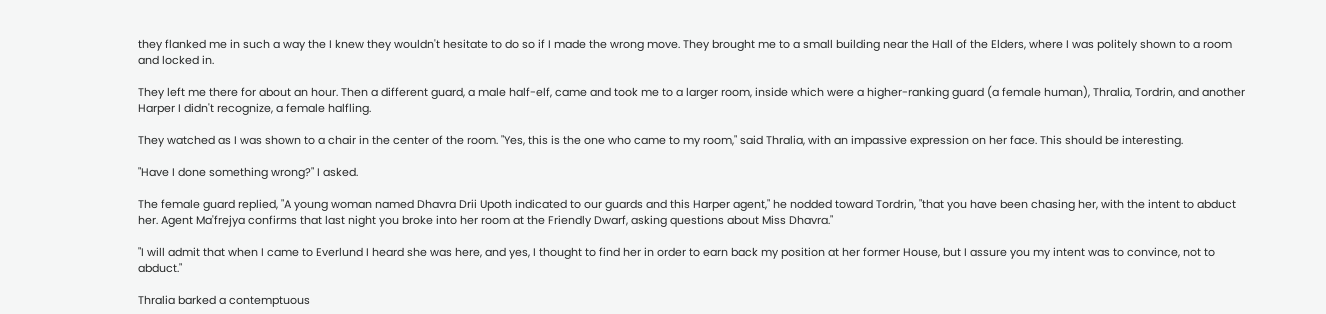they flanked me in such a way the I knew they wouldn't hesitate to do so if I made the wrong move. They brought me to a small building near the Hall of the Elders, where I was politely shown to a room and locked in.

They left me there for about an hour. Then a different guard, a male half-elf, came and took me to a larger room, inside which were a higher-ranking guard (a female human), Thralia, Tordrin, and another Harper I didn't recognize, a female halfling.

They watched as I was shown to a chair in the center of the room. "Yes, this is the one who came to my room," said Thralia, with an impassive expression on her face. This should be interesting.

"Have I done something wrong?" I asked.

The female guard replied, "A young woman named Dhavra Drii Upoth indicated to our guards and this Harper agent," he nodded toward Tordrin, "that you have been chasing her, with the intent to abduct her. Agent Ma'frejya confirms that last night you broke into her room at the Friendly Dwarf, asking questions about Miss Dhavra."

"I will admit that when I came to Everlund I heard she was here, and yes, I thought to find her in order to earn back my position at her former House, but I assure you my intent was to convince, not to abduct."

Thralia barked a contemptuous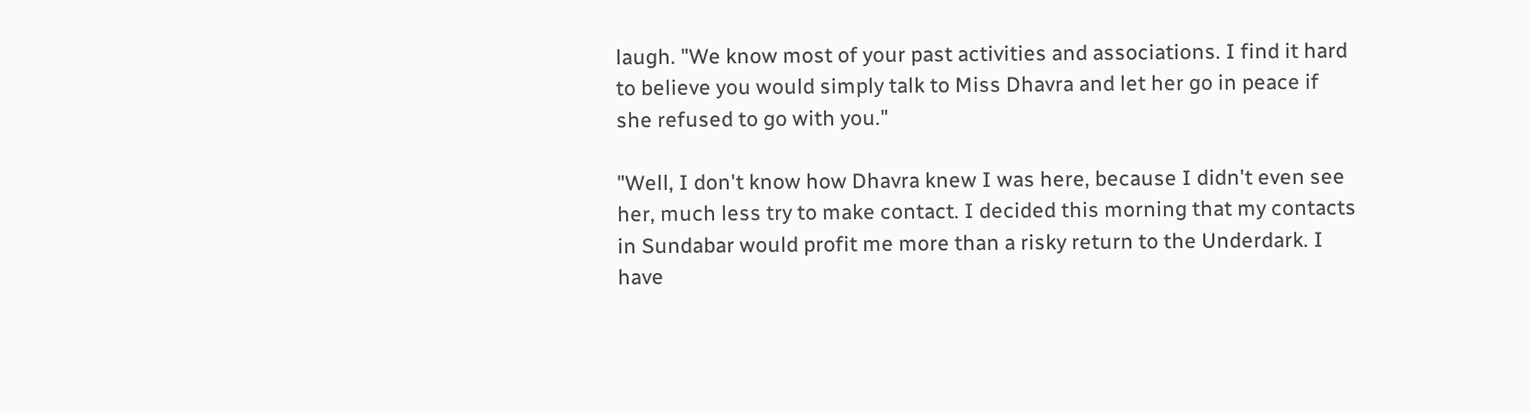laugh. "We know most of your past activities and associations. I find it hard to believe you would simply talk to Miss Dhavra and let her go in peace if she refused to go with you."

"Well, I don't know how Dhavra knew I was here, because I didn't even see her, much less try to make contact. I decided this morning that my contacts in Sundabar would profit me more than a risky return to the Underdark. I have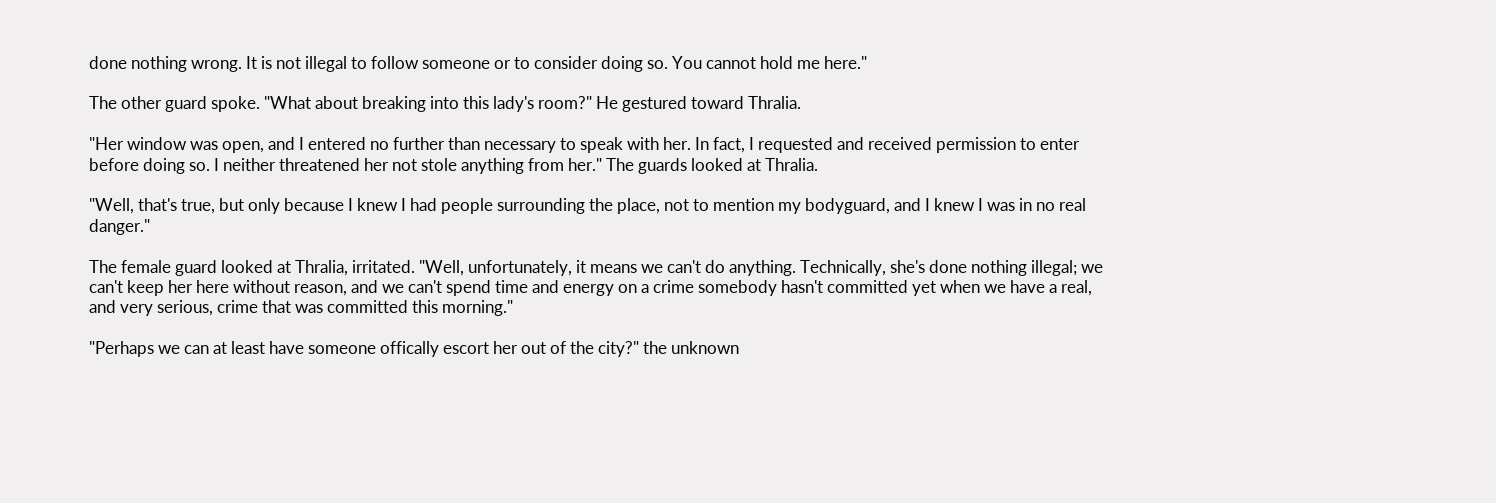done nothing wrong. It is not illegal to follow someone or to consider doing so. You cannot hold me here."

The other guard spoke. "What about breaking into this lady's room?" He gestured toward Thralia.

"Her window was open, and I entered no further than necessary to speak with her. In fact, I requested and received permission to enter before doing so. I neither threatened her not stole anything from her." The guards looked at Thralia.

"Well, that's true, but only because I knew I had people surrounding the place, not to mention my bodyguard, and I knew I was in no real danger."

The female guard looked at Thralia, irritated. "Well, unfortunately, it means we can't do anything. Technically, she's done nothing illegal; we can't keep her here without reason, and we can't spend time and energy on a crime somebody hasn't committed yet when we have a real, and very serious, crime that was committed this morning."

"Perhaps we can at least have someone offically escort her out of the city?" the unknown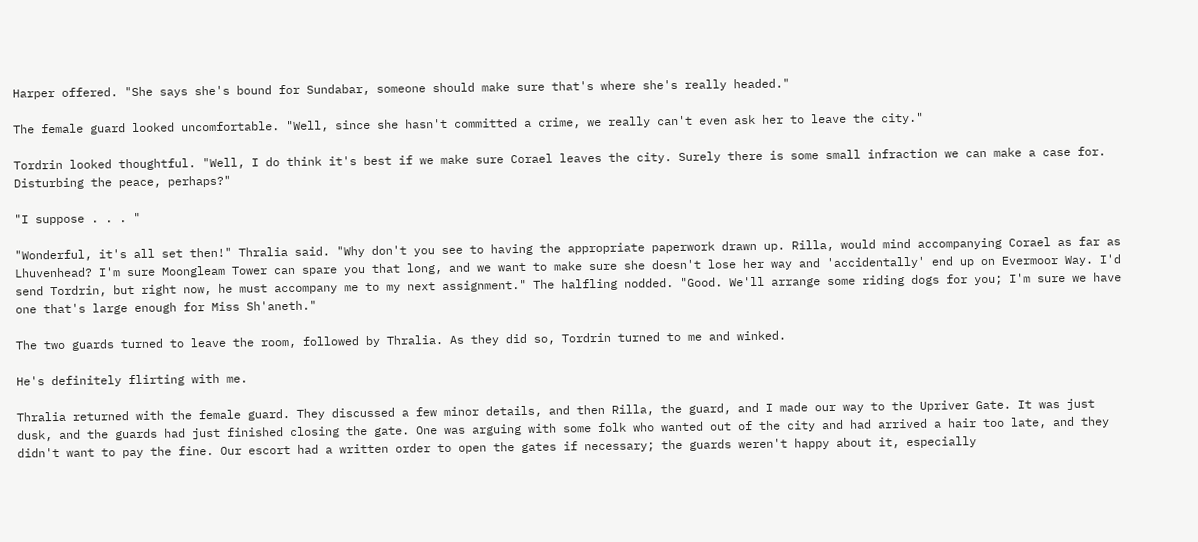Harper offered. "She says she's bound for Sundabar, someone should make sure that's where she's really headed."

The female guard looked uncomfortable. "Well, since she hasn't committed a crime, we really can't even ask her to leave the city."

Tordrin looked thoughtful. "Well, I do think it's best if we make sure Corael leaves the city. Surely there is some small infraction we can make a case for. Disturbing the peace, perhaps?"

"I suppose . . . "

"Wonderful, it's all set then!" Thralia said. "Why don't you see to having the appropriate paperwork drawn up. Rilla, would mind accompanying Corael as far as Lhuvenhead? I'm sure Moongleam Tower can spare you that long, and we want to make sure she doesn't lose her way and 'accidentally' end up on Evermoor Way. I'd send Tordrin, but right now, he must accompany me to my next assignment." The halfling nodded. "Good. We'll arrange some riding dogs for you; I'm sure we have one that's large enough for Miss Sh'aneth."

The two guards turned to leave the room, followed by Thralia. As they did so, Tordrin turned to me and winked.

He's definitely flirting with me.

Thralia returned with the female guard. They discussed a few minor details, and then Rilla, the guard, and I made our way to the Upriver Gate. It was just dusk, and the guards had just finished closing the gate. One was arguing with some folk who wanted out of the city and had arrived a hair too late, and they didn't want to pay the fine. Our escort had a written order to open the gates if necessary; the guards weren't happy about it, especially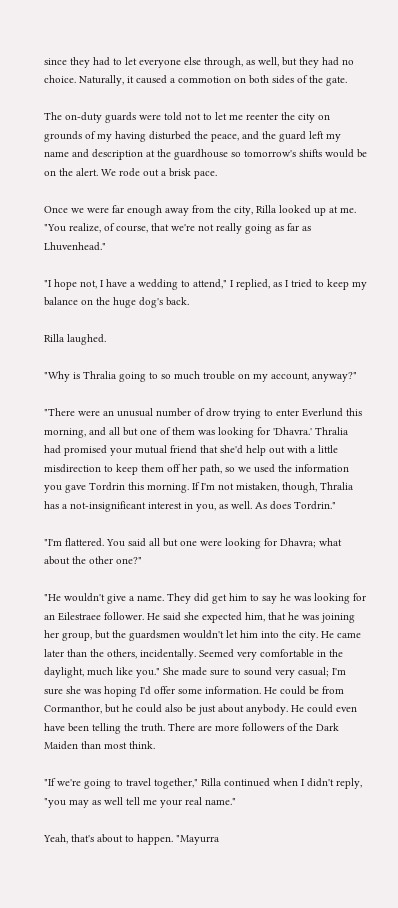since they had to let everyone else through, as well, but they had no choice. Naturally, it caused a commotion on both sides of the gate.

The on-duty guards were told not to let me reenter the city on grounds of my having disturbed the peace, and the guard left my name and description at the guardhouse so tomorrow's shifts would be on the alert. We rode out a brisk pace.

Once we were far enough away from the city, Rilla looked up at me. "You realize, of course, that we're not really going as far as Lhuvenhead."

"I hope not, I have a wedding to attend," I replied, as I tried to keep my balance on the huge dog's back.

Rilla laughed.

"Why is Thralia going to so much trouble on my account, anyway?"

"There were an unusual number of drow trying to enter Everlund this morning, and all but one of them was looking for 'Dhavra.' Thralia had promised your mutual friend that she'd help out with a little misdirection to keep them off her path, so we used the information you gave Tordrin this morning. If I'm not mistaken, though, Thralia has a not-insignificant interest in you, as well. As does Tordrin."

"I'm flattered. You said all but one were looking for Dhavra; what about the other one?"

"He wouldn't give a name. They did get him to say he was looking for an Eilestraee follower. He said she expected him, that he was joining her group, but the guardsmen wouldn't let him into the city. He came later than the others, incidentally. Seemed very comfortable in the daylight, much like you." She made sure to sound very casual; I'm sure she was hoping I'd offer some information. He could be from Cormanthor, but he could also be just about anybody. He could even have been telling the truth. There are more followers of the Dark Maiden than most think.

"If we're going to travel together," Rilla continued when I didn't reply, "you may as well tell me your real name."

Yeah, that's about to happen. "Mayurra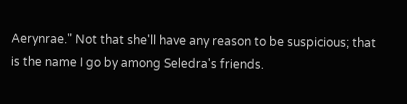Aerynrae." Not that she'll have any reason to be suspicious; that is the name I go by among Seledra's friends.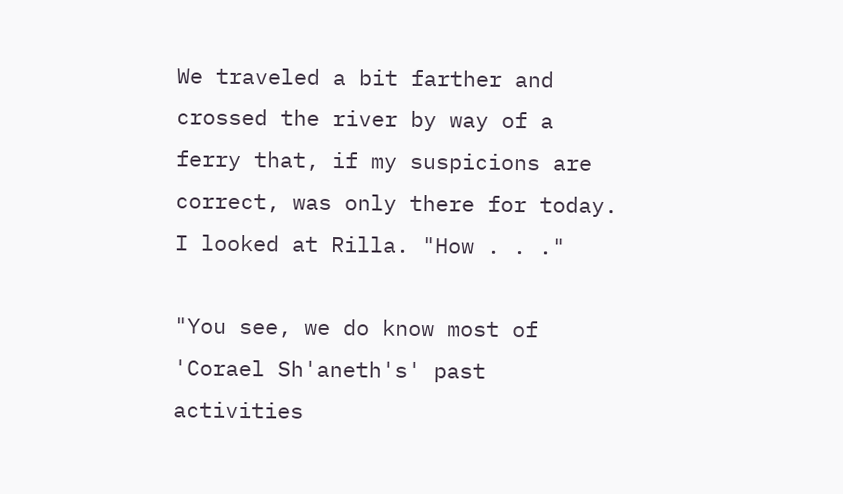We traveled a bit farther and crossed the river by way of a ferry that, if my suspicions are correct, was only there for today. I looked at Rilla. "How . . ."

"You see, we do know most of 'Corael Sh'aneth's' past activities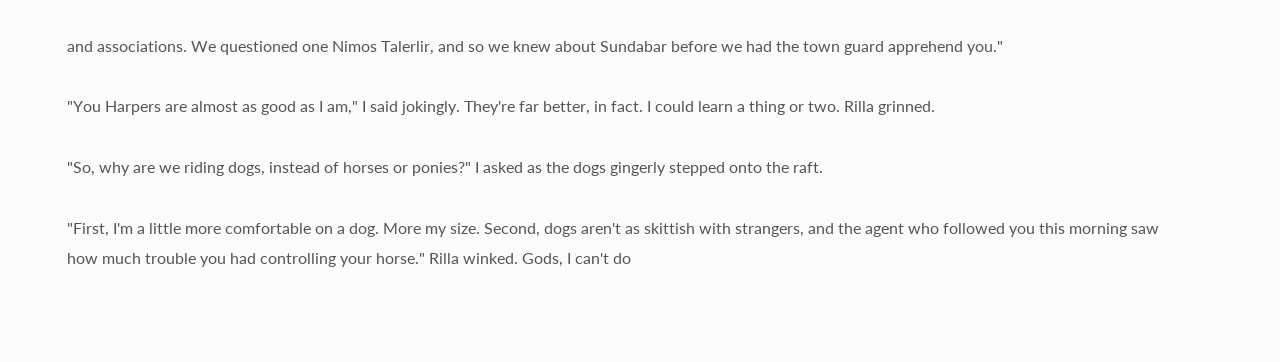and associations. We questioned one Nimos Talerlir, and so we knew about Sundabar before we had the town guard apprehend you."

"You Harpers are almost as good as I am," I said jokingly. They're far better, in fact. I could learn a thing or two. Rilla grinned.

"So, why are we riding dogs, instead of horses or ponies?" I asked as the dogs gingerly stepped onto the raft.

"First, I'm a little more comfortable on a dog. More my size. Second, dogs aren't as skittish with strangers, and the agent who followed you this morning saw how much trouble you had controlling your horse." Rilla winked. Gods, I can't do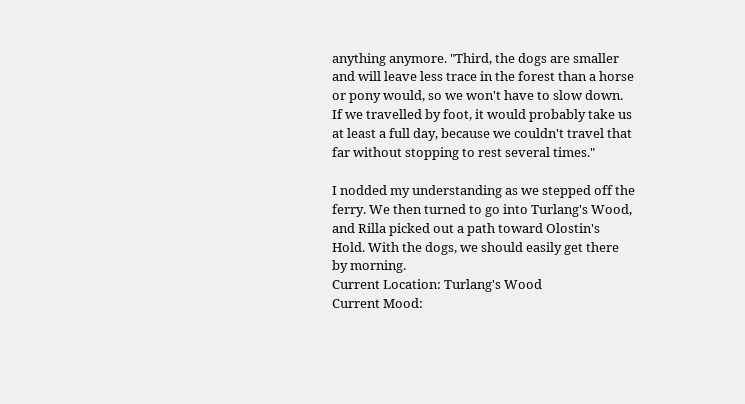anything anymore. "Third, the dogs are smaller and will leave less trace in the forest than a horse or pony would, so we won't have to slow down. If we travelled by foot, it would probably take us at least a full day, because we couldn't travel that far without stopping to rest several times."

I nodded my understanding as we stepped off the ferry. We then turned to go into Turlang's Wood, and Rilla picked out a path toward Olostin's Hold. With the dogs, we should easily get there by morning.
Current Location: Turlang's Wood
Current Mood: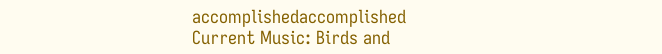accomplishedaccomplished
Current Music: Birds and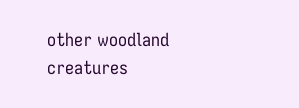other woodland creatures